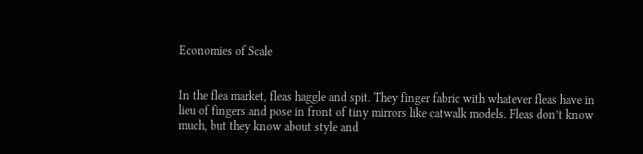Economies of Scale


In the flea market, fleas haggle and spit. They finger fabric with whatever fleas have in lieu of fingers and pose in front of tiny mirrors like catwalk models. Fleas don’t know much, but they know about style and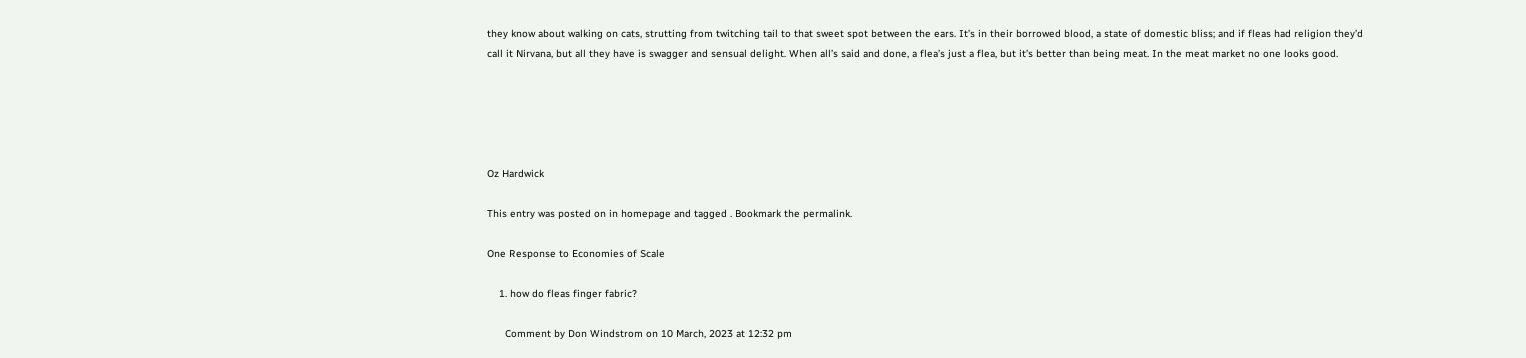they know about walking on cats, strutting from twitching tail to that sweet spot between the ears. It’s in their borrowed blood, a state of domestic bliss; and if fleas had religion they’d call it Nirvana, but all they have is swagger and sensual delight. When all’s said and done, a flea’s just a flea, but it’s better than being meat. In the meat market no one looks good.





Oz Hardwick

This entry was posted on in homepage and tagged . Bookmark the permalink.

One Response to Economies of Scale

    1. how do fleas finger fabric?

      Comment by Don Windstrom on 10 March, 2023 at 12:32 pm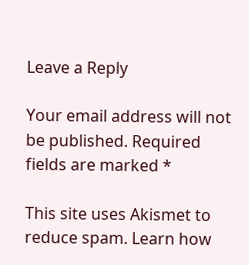Leave a Reply

Your email address will not be published. Required fields are marked *

This site uses Akismet to reduce spam. Learn how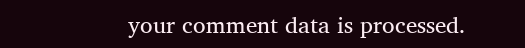your comment data is processed.